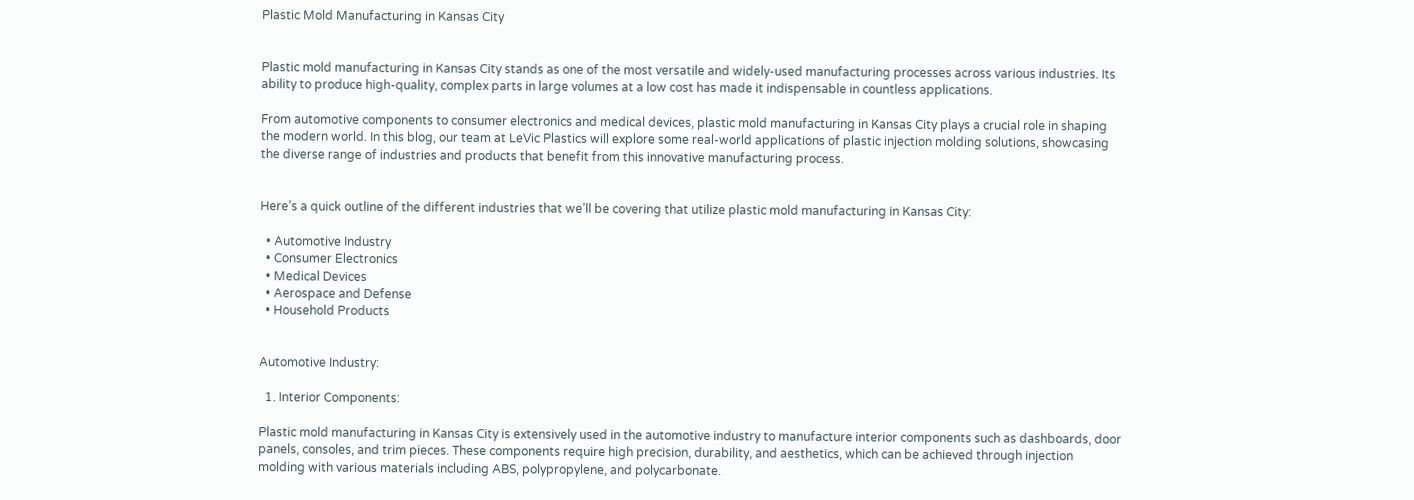Plastic Mold Manufacturing in Kansas City


Plastic mold manufacturing in Kansas City stands as one of the most versatile and widely-used manufacturing processes across various industries. Its ability to produce high-quality, complex parts in large volumes at a low cost has made it indispensable in countless applications.

From automotive components to consumer electronics and medical devices, plastic mold manufacturing in Kansas City plays a crucial role in shaping the modern world. In this blog, our team at LeVic Plastics will explore some real-world applications of plastic injection molding solutions, showcasing the diverse range of industries and products that benefit from this innovative manufacturing process.


Here’s a quick outline of the different industries that we’ll be covering that utilize plastic mold manufacturing in Kansas City:

  • Automotive Industry
  • Consumer Electronics
  • Medical Devices
  • Aerospace and Defense
  • Household Products


Automotive Industry:

  1. Interior Components:

Plastic mold manufacturing in Kansas City is extensively used in the automotive industry to manufacture interior components such as dashboards, door panels, consoles, and trim pieces. These components require high precision, durability, and aesthetics, which can be achieved through injection molding with various materials including ABS, polypropylene, and polycarbonate.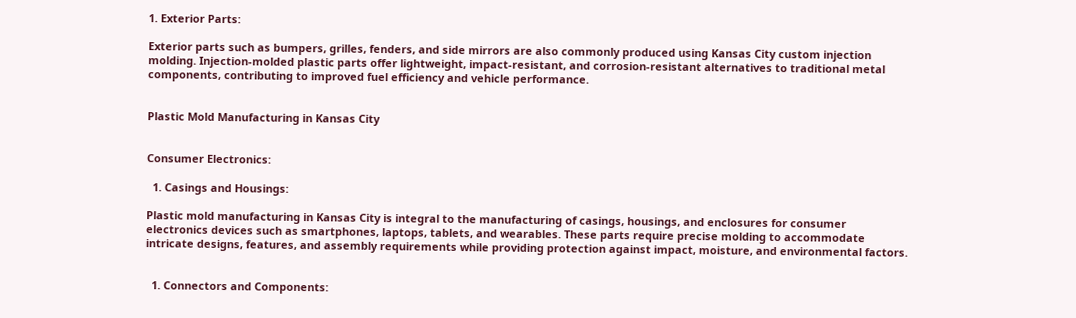1. Exterior Parts:

Exterior parts such as bumpers, grilles, fenders, and side mirrors are also commonly produced using Kansas City custom injection molding. Injection-molded plastic parts offer lightweight, impact-resistant, and corrosion-resistant alternatives to traditional metal components, contributing to improved fuel efficiency and vehicle performance.


Plastic Mold Manufacturing in Kansas City


Consumer Electronics:

  1. Casings and Housings:

Plastic mold manufacturing in Kansas City is integral to the manufacturing of casings, housings, and enclosures for consumer electronics devices such as smartphones, laptops, tablets, and wearables. These parts require precise molding to accommodate intricate designs, features, and assembly requirements while providing protection against impact, moisture, and environmental factors.


  1. Connectors and Components: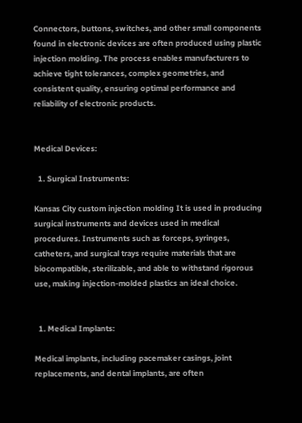Connectors, buttons, switches, and other small components found in electronic devices are often produced using plastic injection molding. The process enables manufacturers to achieve tight tolerances, complex geometries, and consistent quality, ensuring optimal performance and reliability of electronic products.


Medical Devices:

  1. Surgical Instruments:

Kansas City custom injection molding It is used in producing surgical instruments and devices used in medical procedures. Instruments such as forceps, syringes, catheters, and surgical trays require materials that are biocompatible, sterilizable, and able to withstand rigorous use, making injection-molded plastics an ideal choice.


  1. Medical Implants:

Medical implants, including pacemaker casings, joint replacements, and dental implants, are often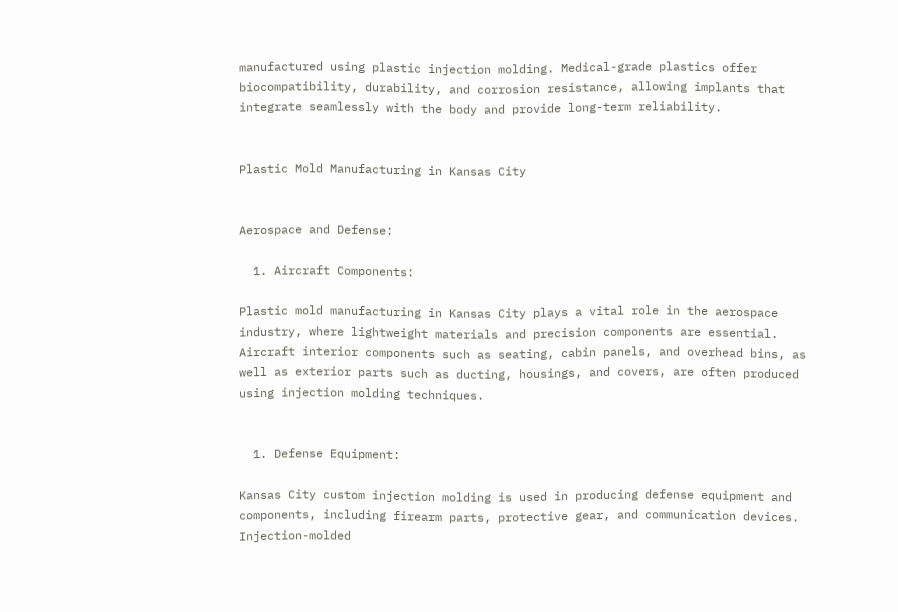manufactured using plastic injection molding. Medical-grade plastics offer biocompatibility, durability, and corrosion resistance, allowing implants that integrate seamlessly with the body and provide long-term reliability.


Plastic Mold Manufacturing in Kansas City


Aerospace and Defense:

  1. Aircraft Components:

Plastic mold manufacturing in Kansas City plays a vital role in the aerospace industry, where lightweight materials and precision components are essential. Aircraft interior components such as seating, cabin panels, and overhead bins, as well as exterior parts such as ducting, housings, and covers, are often produced using injection molding techniques.


  1. Defense Equipment:

Kansas City custom injection molding is used in producing defense equipment and components, including firearm parts, protective gear, and communication devices. Injection-molded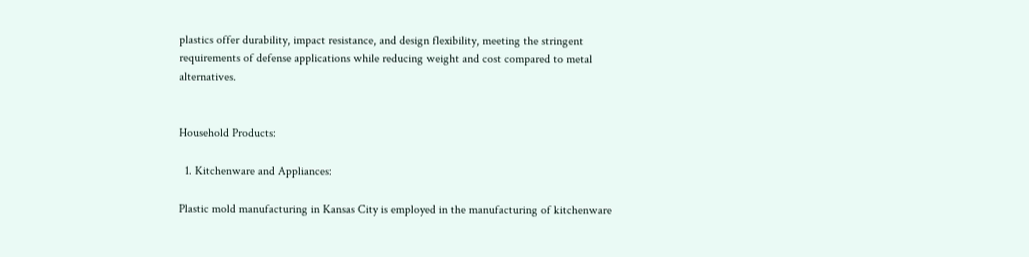plastics offer durability, impact resistance, and design flexibility, meeting the stringent requirements of defense applications while reducing weight and cost compared to metal alternatives.


Household Products:

  1. Kitchenware and Appliances:

Plastic mold manufacturing in Kansas City is employed in the manufacturing of kitchenware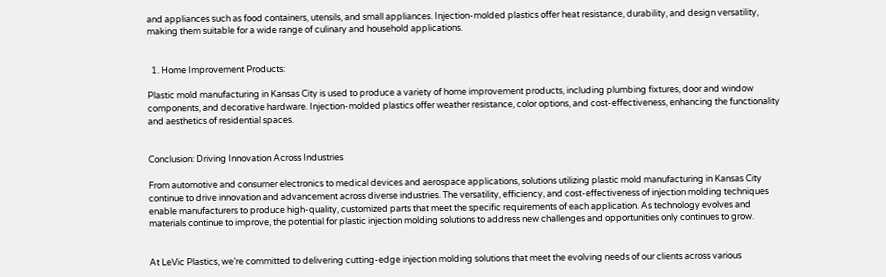and appliances such as food containers, utensils, and small appliances. Injection-molded plastics offer heat resistance, durability, and design versatility, making them suitable for a wide range of culinary and household applications.


  1. Home Improvement Products:

Plastic mold manufacturing in Kansas City is used to produce a variety of home improvement products, including plumbing fixtures, door and window components, and decorative hardware. Injection-molded plastics offer weather resistance, color options, and cost-effectiveness, enhancing the functionality and aesthetics of residential spaces.


Conclusion: Driving Innovation Across Industries

From automotive and consumer electronics to medical devices and aerospace applications, solutions utilizing plastic mold manufacturing in Kansas City continue to drive innovation and advancement across diverse industries. The versatility, efficiency, and cost-effectiveness of injection molding techniques enable manufacturers to produce high-quality, customized parts that meet the specific requirements of each application. As technology evolves and materials continue to improve, the potential for plastic injection molding solutions to address new challenges and opportunities only continues to grow.


At LeVic Plastics, we’re committed to delivering cutting-edge injection molding solutions that meet the evolving needs of our clients across various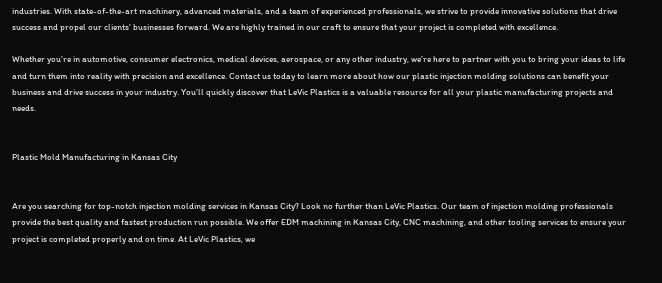industries. With state-of-the-art machinery, advanced materials, and a team of experienced professionals, we strive to provide innovative solutions that drive success and propel our clients’ businesses forward. We are highly trained in our craft to ensure that your project is completed with excellence.

Whether you’re in automotive, consumer electronics, medical devices, aerospace, or any other industry, we’re here to partner with you to bring your ideas to life and turn them into reality with precision and excellence. Contact us today to learn more about how our plastic injection molding solutions can benefit your business and drive success in your industry. You’ll quickly discover that LeVic Plastics is a valuable resource for all your plastic manufacturing projects and needs.


Plastic Mold Manufacturing in Kansas City


Are you searching for top-notch injection molding services in Kansas City? Look no further than LeVic Plastics. Our team of injection molding professionals provide the best quality and fastest production run possible. We offer EDM machining in Kansas City, CNC machining, and other tooling services to ensure your project is completed properly and on time. At LeVic Plastics, we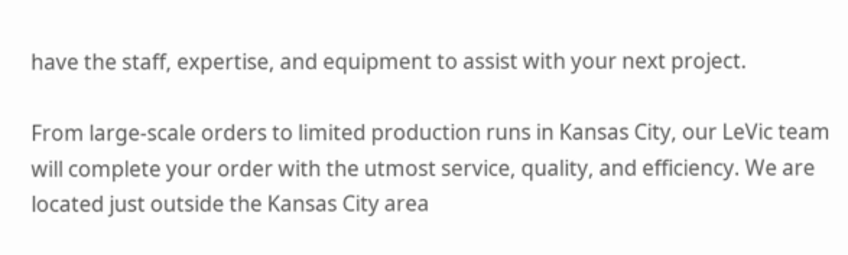have the staff, expertise, and equipment to assist with your next project.

From large-scale orders to limited production runs in Kansas City, our LeVic team will complete your order with the utmost service, quality, and efficiency. We are located just outside the Kansas City area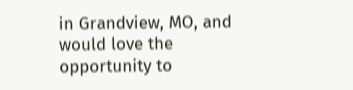in Grandview, MO, and would love the opportunity to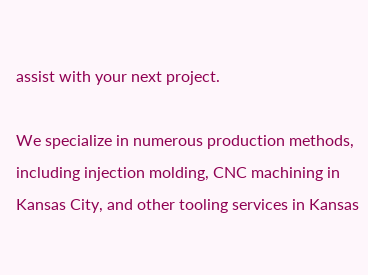assist with your next project.

We specialize in numerous production methods, including injection molding, CNC machining in Kansas City, and other tooling services in Kansas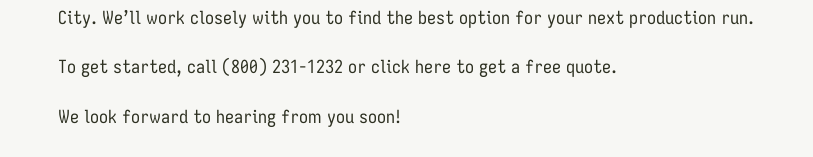City. We’ll work closely with you to find the best option for your next production run.

To get started, call (800) 231-1232 or click here to get a free quote.

We look forward to hearing from you soon!